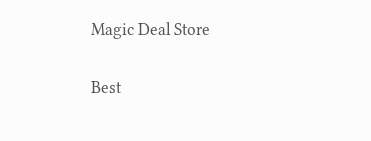Magic Deal Store

Best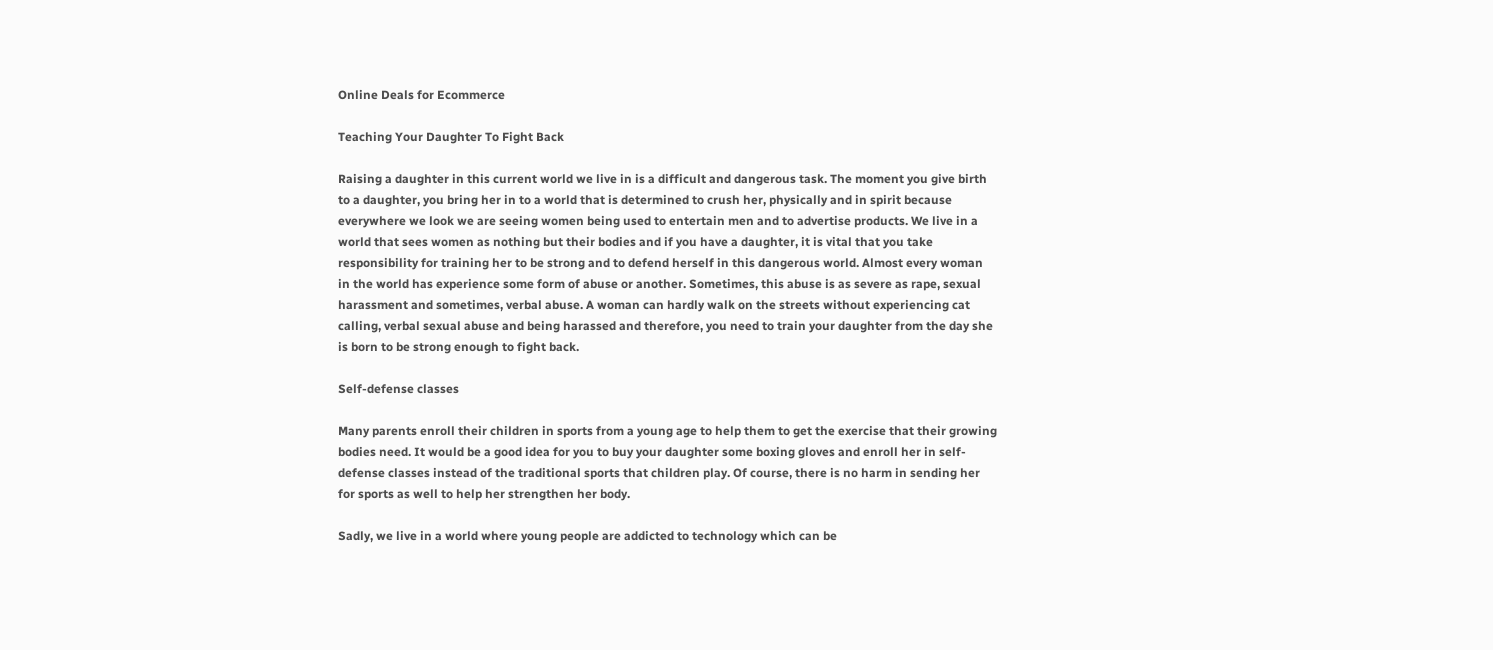Online Deals for Ecommerce

Teaching Your Daughter To Fight Back

Raising a daughter in this current world we live in is a difficult and dangerous task. The moment you give birth to a daughter, you bring her in to a world that is determined to crush her, physically and in spirit because everywhere we look we are seeing women being used to entertain men and to advertise products. We live in a world that sees women as nothing but their bodies and if you have a daughter, it is vital that you take responsibility for training her to be strong and to defend herself in this dangerous world. Almost every woman in the world has experience some form of abuse or another. Sometimes, this abuse is as severe as rape, sexual harassment and sometimes, verbal abuse. A woman can hardly walk on the streets without experiencing cat calling, verbal sexual abuse and being harassed and therefore, you need to train your daughter from the day she is born to be strong enough to fight back.

Self-defense classes

Many parents enroll their children in sports from a young age to help them to get the exercise that their growing bodies need. It would be a good idea for you to buy your daughter some boxing gloves and enroll her in self-defense classes instead of the traditional sports that children play. Of course, there is no harm in sending her for sports as well to help her strengthen her body.

Sadly, we live in a world where young people are addicted to technology which can be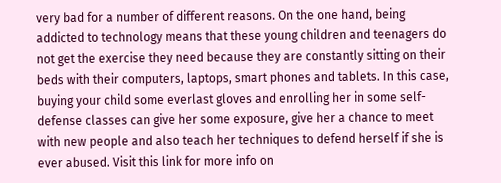very bad for a number of different reasons. On the one hand, being addicted to technology means that these young children and teenagers do not get the exercise they need because they are constantly sitting on their beds with their computers, laptops, smart phones and tablets. In this case, buying your child some everlast gloves and enrolling her in some self-defense classes can give her some exposure, give her a chance to meet with new people and also teach her techniques to defend herself if she is ever abused. Visit this link for more info on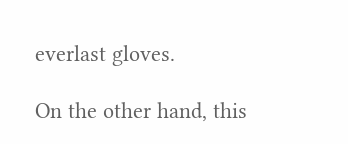everlast gloves.

On the other hand, this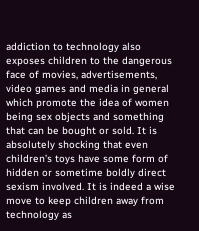addiction to technology also exposes children to the dangerous face of movies, advertisements, video games and media in general which promote the idea of women being sex objects and something that can be bought or sold. It is absolutely shocking that even children’s toys have some form of hidden or sometime boldly direct sexism involved. It is indeed a wise move to keep children away from technology as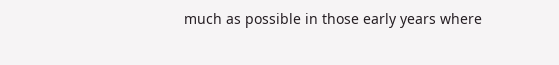much as possible in those early years where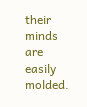their minds are easily molded.